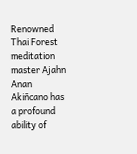Renowned Thai Forest meditation master Ajahn Anan Akiñcano has a profound ability of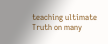teaching ultimate Truth on many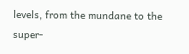levels, from the mundane to the super-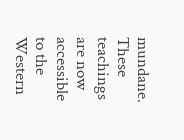mundane. These teachings are now accessible to the Western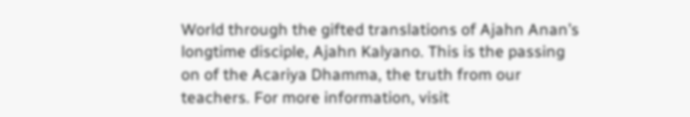World through the gifted translations of Ajahn Anan’s longtime disciple, Ajahn Kalyano. This is the passing on of the Acariya Dhamma, the truth from our teachers. For more information, visit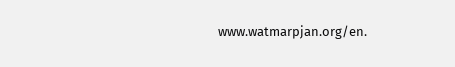www.watmarpjan.org/en.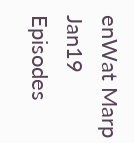enWat Marp Jan19 Episodes